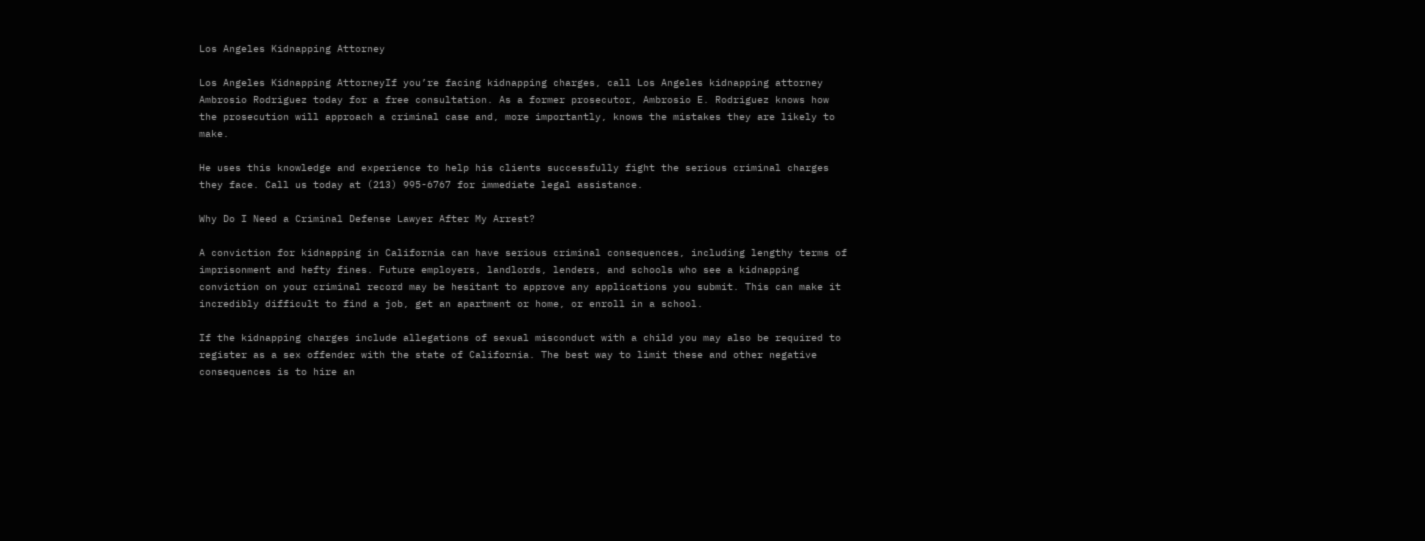Los Angeles Kidnapping Attorney

Los Angeles Kidnapping AttorneyIf you’re facing kidnapping charges, call Los Angeles kidnapping attorney Ambrosio Rodriguez today for a free consultation. As a former prosecutor, Ambrosio E. Rodriguez knows how the prosecution will approach a criminal case and, more importantly, knows the mistakes they are likely to make.

He uses this knowledge and experience to help his clients successfully fight the serious criminal charges they face. Call us today at (213) 995-6767 for immediate legal assistance.

Why Do I Need a Criminal Defense Lawyer After My Arrest?

A conviction for kidnapping in California can have serious criminal consequences, including lengthy terms of imprisonment and hefty fines. Future employers, landlords, lenders, and schools who see a kidnapping conviction on your criminal record may be hesitant to approve any applications you submit. This can make it incredibly difficult to find a job, get an apartment or home, or enroll in a school.

If the kidnapping charges include allegations of sexual misconduct with a child you may also be required to register as a sex offender with the state of California. The best way to limit these and other negative consequences is to hire an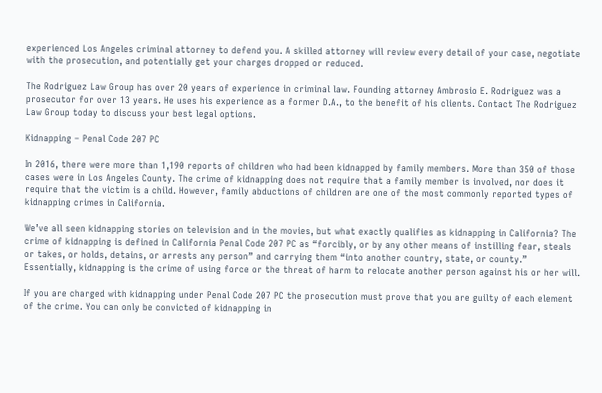experienced Los Angeles criminal attorney to defend you. A skilled attorney will review every detail of your case, negotiate with the prosecution, and potentially get your charges dropped or reduced.

The Rodriguez Law Group has over 20 years of experience in criminal law. Founding attorney Ambrosio E. Rodriguez was a prosecutor for over 13 years. He uses his experience as a former D.A., to the benefit of his clients. Contact The Rodriguez Law Group today to discuss your best legal options.

Kidnapping – Penal Code 207 PC

In 2016, there were more than 1,190 reports of children who had been kidnapped by family members. More than 350 of those cases were in Los Angeles County. The crime of kidnapping does not require that a family member is involved, nor does it require that the victim is a child. However, family abductions of children are one of the most commonly reported types of kidnapping crimes in California.

We’ve all seen kidnapping stories on television and in the movies, but what exactly qualifies as kidnapping in California? The crime of kidnapping is defined in California Penal Code 207 PC as “forcibly, or by any other means of instilling fear, steals or takes, or holds, detains, or arrests any person” and carrying them “into another country, state, or county.” Essentially, kidnapping is the crime of using force or the threat of harm to relocate another person against his or her will.

If you are charged with kidnapping under Penal Code 207 PC the prosecution must prove that you are guilty of each element of the crime. You can only be convicted of kidnapping in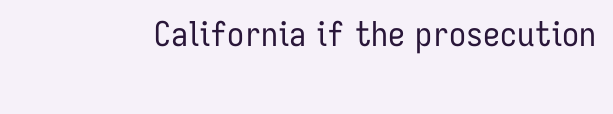California if the prosecution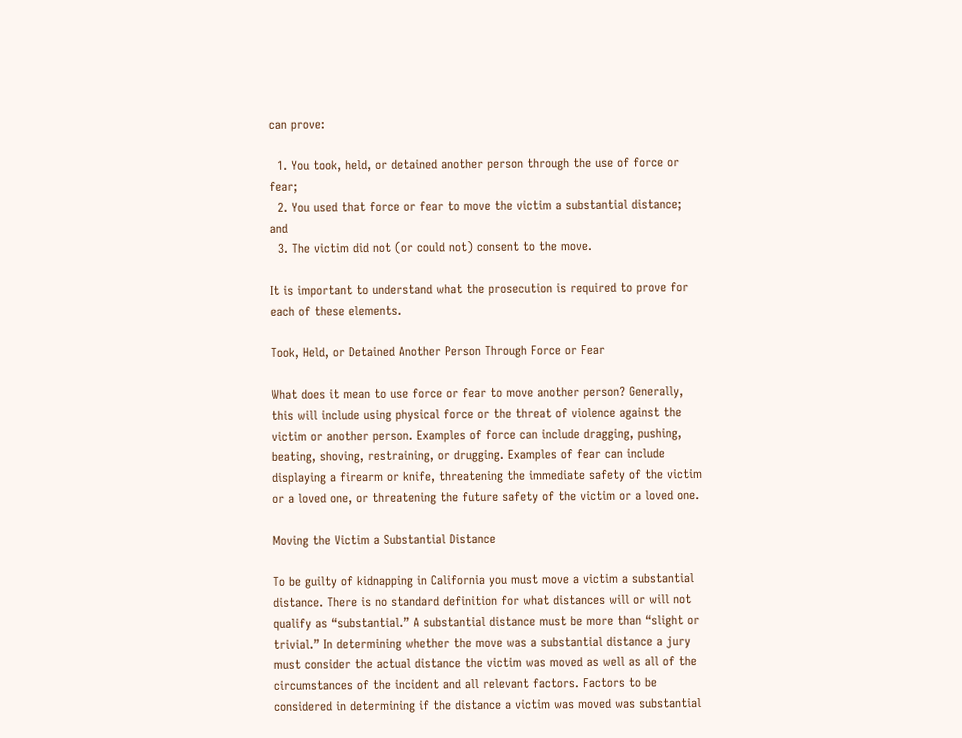can prove:

  1. You took, held, or detained another person through the use of force or fear;
  2. You used that force or fear to move the victim a substantial distance; and
  3. The victim did not (or could not) consent to the move.

It is important to understand what the prosecution is required to prove for each of these elements.

Took, Held, or Detained Another Person Through Force or Fear

What does it mean to use force or fear to move another person? Generally, this will include using physical force or the threat of violence against the victim or another person. Examples of force can include dragging, pushing, beating, shoving, restraining, or drugging. Examples of fear can include displaying a firearm or knife, threatening the immediate safety of the victim or a loved one, or threatening the future safety of the victim or a loved one.

Moving the Victim a Substantial Distance

To be guilty of kidnapping in California you must move a victim a substantial distance. There is no standard definition for what distances will or will not qualify as “substantial.” A substantial distance must be more than “slight or trivial.” In determining whether the move was a substantial distance a jury must consider the actual distance the victim was moved as well as all of the circumstances of the incident and all relevant factors. Factors to be considered in determining if the distance a victim was moved was substantial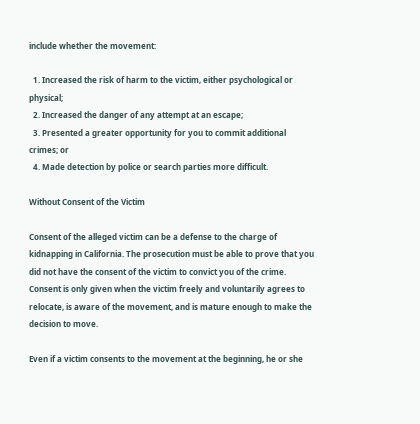include whether the movement:

  1. Increased the risk of harm to the victim, either psychological or physical;
  2. Increased the danger of any attempt at an escape;
  3. Presented a greater opportunity for you to commit additional crimes; or
  4. Made detection by police or search parties more difficult.

Without Consent of the Victim

Consent of the alleged victim can be a defense to the charge of kidnapping in California. The prosecution must be able to prove that you did not have the consent of the victim to convict you of the crime. Consent is only given when the victim freely and voluntarily agrees to relocate, is aware of the movement, and is mature enough to make the decision to move.

Even if a victim consents to the movement at the beginning, he or she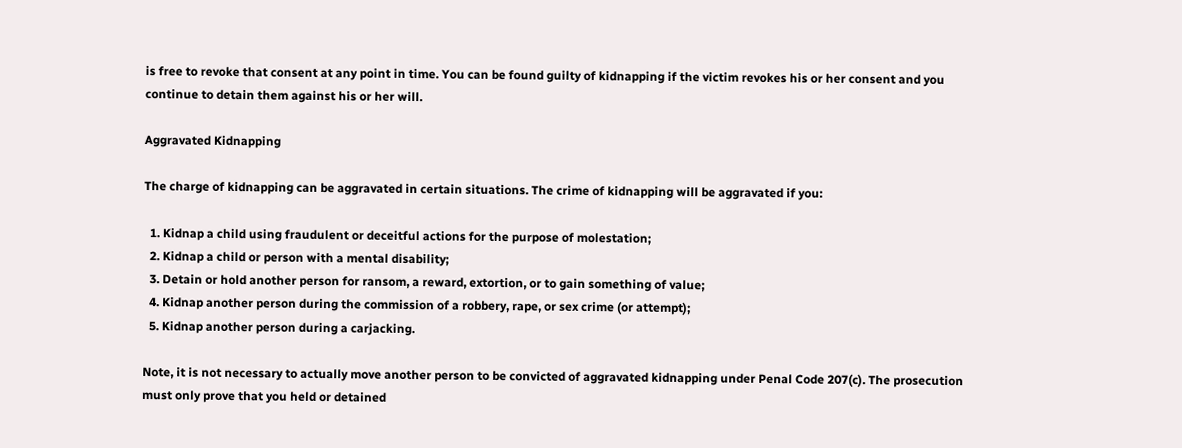is free to revoke that consent at any point in time. You can be found guilty of kidnapping if the victim revokes his or her consent and you continue to detain them against his or her will.

Aggravated Kidnapping

The charge of kidnapping can be aggravated in certain situations. The crime of kidnapping will be aggravated if you:

  1. Kidnap a child using fraudulent or deceitful actions for the purpose of molestation;
  2. Kidnap a child or person with a mental disability;
  3. Detain or hold another person for ransom, a reward, extortion, or to gain something of value;
  4. Kidnap another person during the commission of a robbery, rape, or sex crime (or attempt);
  5. Kidnap another person during a carjacking.

Note, it is not necessary to actually move another person to be convicted of aggravated kidnapping under Penal Code 207(c). The prosecution must only prove that you held or detained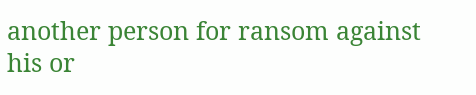another person for ransom against his or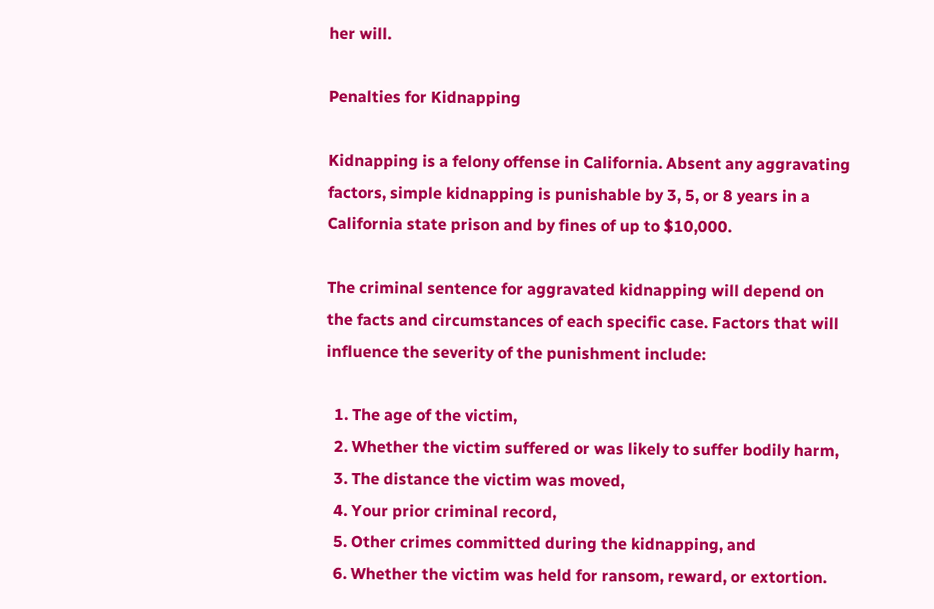her will.

Penalties for Kidnapping

Kidnapping is a felony offense in California. Absent any aggravating factors, simple kidnapping is punishable by 3, 5, or 8 years in a California state prison and by fines of up to $10,000.

The criminal sentence for aggravated kidnapping will depend on the facts and circumstances of each specific case. Factors that will influence the severity of the punishment include:

  1. The age of the victim,
  2. Whether the victim suffered or was likely to suffer bodily harm,
  3. The distance the victim was moved,
  4. Your prior criminal record,
  5. Other crimes committed during the kidnapping, and
  6. Whether the victim was held for ransom, reward, or extortion.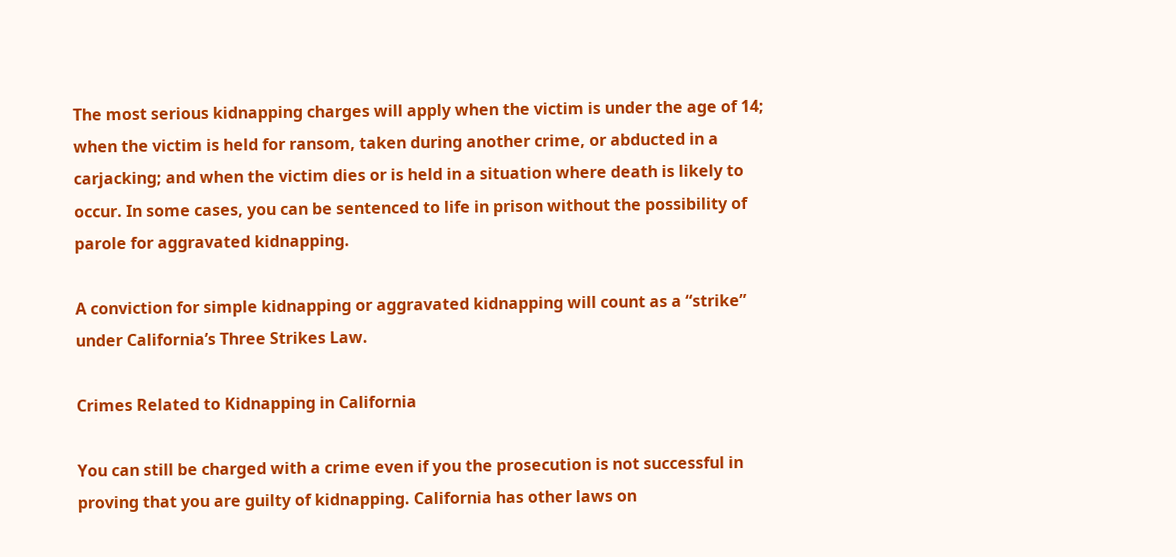The most serious kidnapping charges will apply when the victim is under the age of 14; when the victim is held for ransom, taken during another crime, or abducted in a carjacking; and when the victim dies or is held in a situation where death is likely to occur. In some cases, you can be sentenced to life in prison without the possibility of parole for aggravated kidnapping.

A conviction for simple kidnapping or aggravated kidnapping will count as a “strike” under California’s Three Strikes Law.

Crimes Related to Kidnapping in California

You can still be charged with a crime even if you the prosecution is not successful in proving that you are guilty of kidnapping. California has other laws on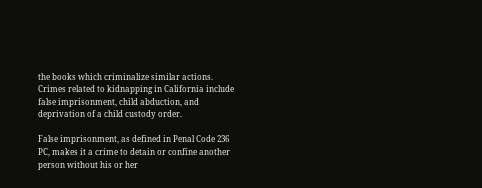the books which criminalize similar actions. Crimes related to kidnapping in California include false imprisonment, child abduction, and deprivation of a child custody order.

False imprisonment, as defined in Penal Code 236 PC, makes it a crime to detain or confine another person without his or her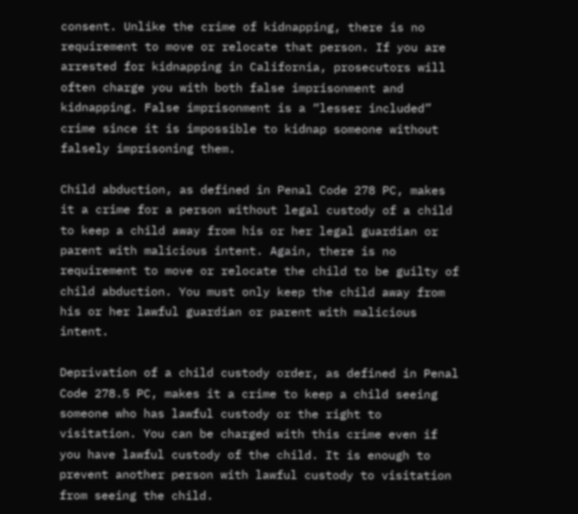consent. Unlike the crime of kidnapping, there is no requirement to move or relocate that person. If you are arrested for kidnapping in California, prosecutors will often charge you with both false imprisonment and kidnapping. False imprisonment is a “lesser included” crime since it is impossible to kidnap someone without falsely imprisoning them.

Child abduction, as defined in Penal Code 278 PC, makes it a crime for a person without legal custody of a child to keep a child away from his or her legal guardian or parent with malicious intent. Again, there is no requirement to move or relocate the child to be guilty of child abduction. You must only keep the child away from his or her lawful guardian or parent with malicious intent.

Deprivation of a child custody order, as defined in Penal Code 278.5 PC, makes it a crime to keep a child seeing someone who has lawful custody or the right to visitation. You can be charged with this crime even if you have lawful custody of the child. It is enough to prevent another person with lawful custody to visitation from seeing the child.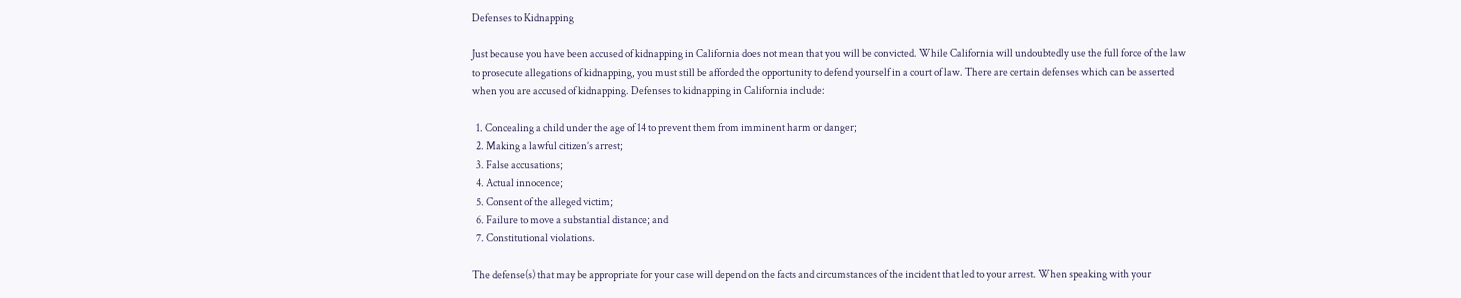Defenses to Kidnapping

Just because you have been accused of kidnapping in California does not mean that you will be convicted. While California will undoubtedly use the full force of the law to prosecute allegations of kidnapping, you must still be afforded the opportunity to defend yourself in a court of law. There are certain defenses which can be asserted when you are accused of kidnapping. Defenses to kidnapping in California include:

  1. Concealing a child under the age of 14 to prevent them from imminent harm or danger;
  2. Making a lawful citizen’s arrest;
  3. False accusations;
  4. Actual innocence;
  5. Consent of the alleged victim;
  6. Failure to move a substantial distance; and
  7. Constitutional violations.

The defense(s) that may be appropriate for your case will depend on the facts and circumstances of the incident that led to your arrest. When speaking with your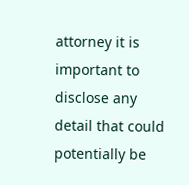attorney it is important to disclose any detail that could potentially be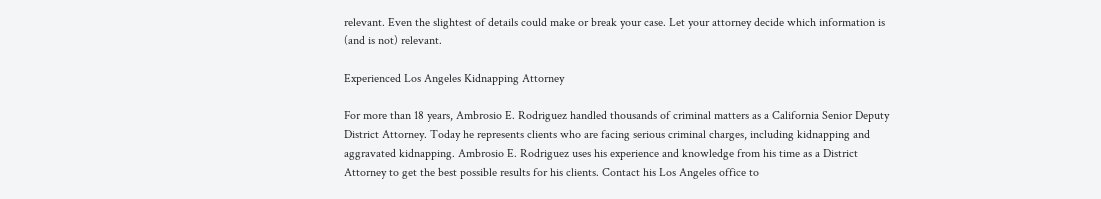relevant. Even the slightest of details could make or break your case. Let your attorney decide which information is (and is not) relevant.

Experienced Los Angeles Kidnapping Attorney

For more than 18 years, Ambrosio E. Rodriguez handled thousands of criminal matters as a California Senior Deputy District Attorney. Today he represents clients who are facing serious criminal charges, including kidnapping and aggravated kidnapping. Ambrosio E. Rodriguez uses his experience and knowledge from his time as a District Attorney to get the best possible results for his clients. Contact his Los Angeles office to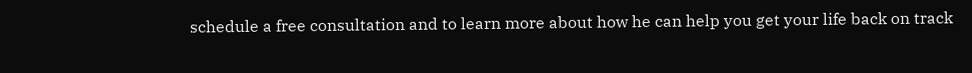schedule a free consultation and to learn more about how he can help you get your life back on track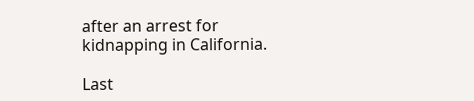after an arrest for kidnapping in California.

Last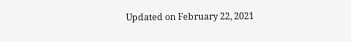Updated on February 22, 2021